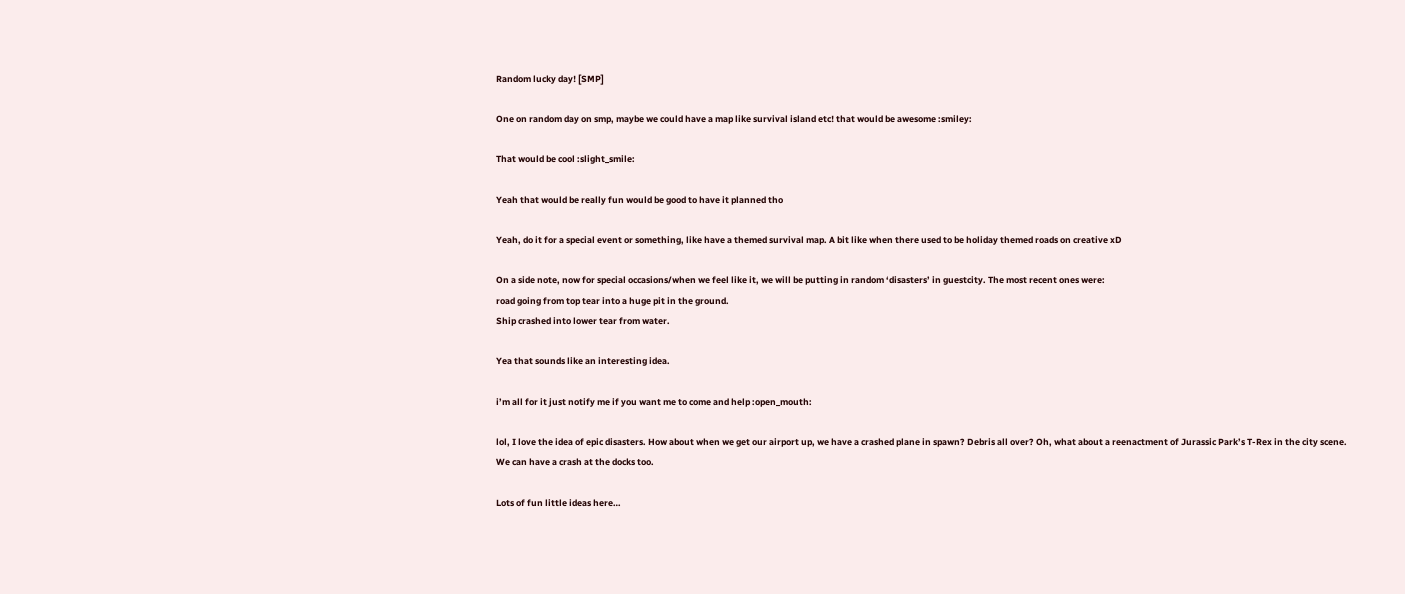Random lucky day! [SMP]

One on random day on smp, maybe we could have a map like survival island etc! that would be awesome :smiley:

That would be cool :slight_smile:

Yeah that would be really fun would be good to have it planned tho

Yeah, do it for a special event or something, like have a themed survival map. A bit like when there used to be holiday themed roads on creative xD

On a side note, now for special occasions/when we feel like it, we will be putting in random ‘disasters’ in guestcity. The most recent ones were:
road going from top tear into a huge pit in the ground.
Ship crashed into lower tear from water.

Yea that sounds like an interesting idea.

i’m all for it just notify me if you want me to come and help :open_mouth:

lol, I love the idea of epic disasters. How about when we get our airport up, we have a crashed plane in spawn? Debris all over? Oh, what about a reenactment of Jurassic Park’s T-Rex in the city scene. We can have a crash at the docks too.

Lots of fun little ideas here…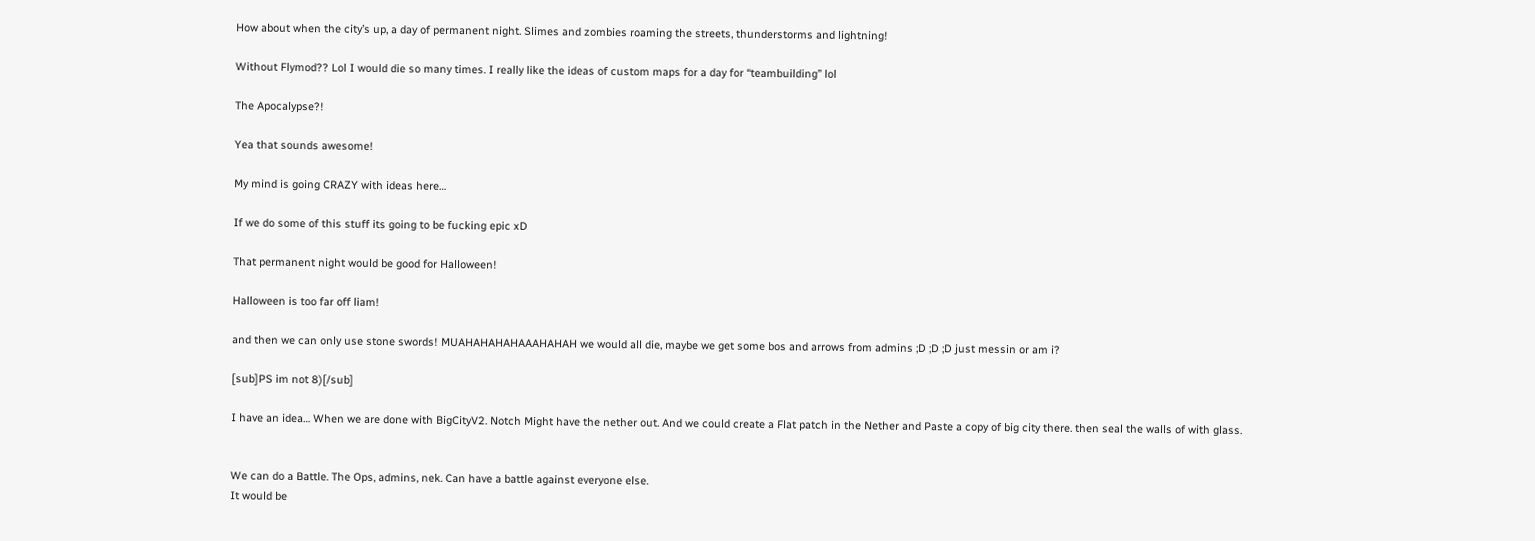How about when the city’s up, a day of permanent night. Slimes and zombies roaming the streets, thunderstorms and lightning!

Without Flymod?? Lol I would die so many times. I really like the ideas of custom maps for a day for “teambuilding” lol

The Apocalypse?!

Yea that sounds awesome!

My mind is going CRAZY with ideas here…

If we do some of this stuff its going to be fucking epic xD

That permanent night would be good for Halloween!

Halloween is too far off liam!

and then we can only use stone swords! MUAHAHAHAHAAAHAHAH we would all die, maybe we get some bos and arrows from admins ;D ;D ;D just messin or am i?

[sub]PS im not 8)[/sub]

I have an idea… When we are done with BigCityV2. Notch Might have the nether out. And we could create a Flat patch in the Nether and Paste a copy of big city there. then seal the walls of with glass.


We can do a Battle. The Ops, admins, nek. Can have a battle against everyone else.
It would be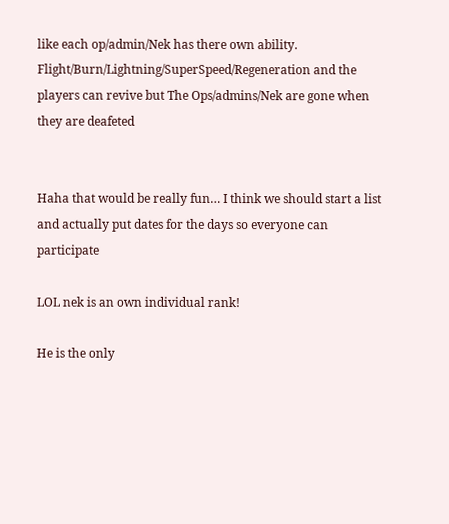like each op/admin/Nek has there own ability. Flight/Burn/Lightning/SuperSpeed/Regeneration and the players can revive but The Ops/admins/Nek are gone when they are deafeted


Haha that would be really fun… I think we should start a list and actually put dates for the days so everyone can participate

LOL nek is an own individual rank!

He is the only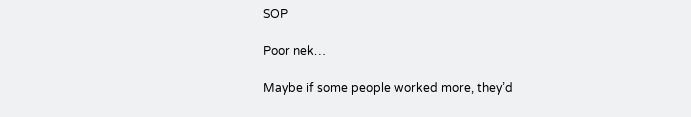SOP

Poor nek…

Maybe if some people worked more, they’d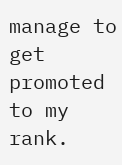manage to get promoted to my rank.